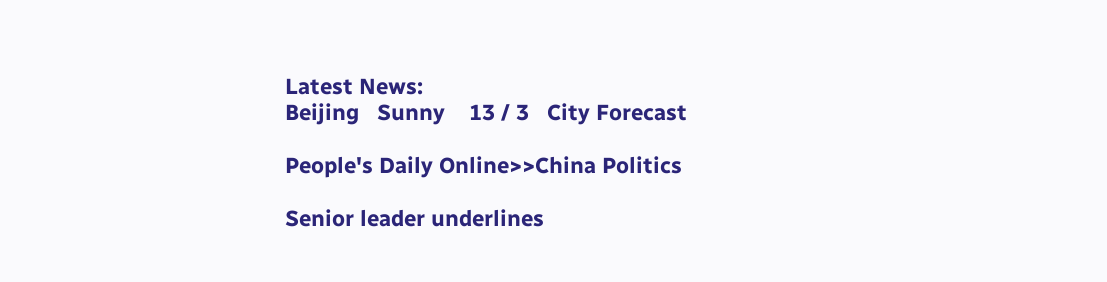Latest News:
Beijing   Sunny    13 / 3   City Forecast

People's Daily Online>>China Politics

Senior leader underlines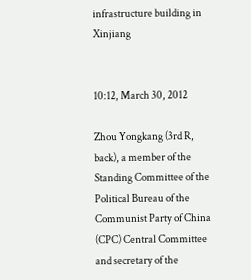infrastructure building in Xinjiang


10:12, March 30, 2012

Zhou Yongkang (3rd R, back), a member of the Standing Committee of the Political Bureau of the Communist Party of China (CPC) Central Committee and secretary of the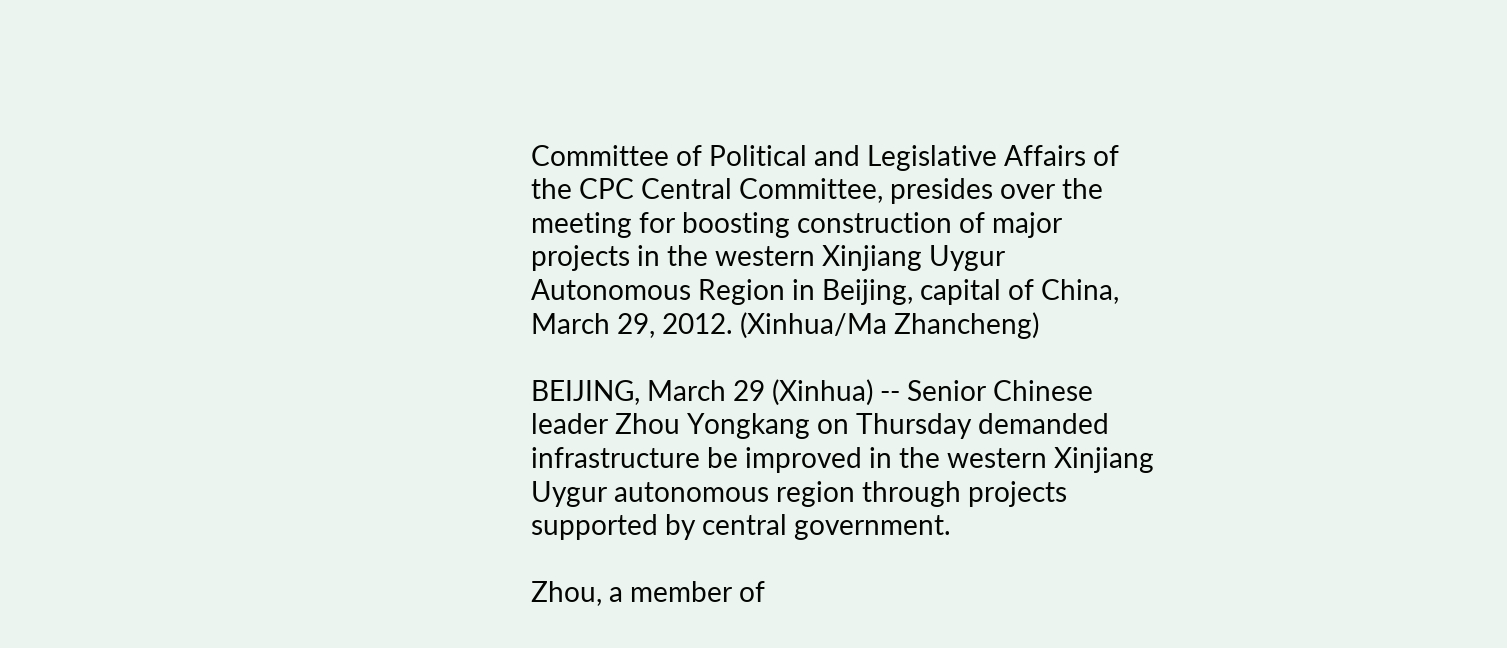Committee of Political and Legislative Affairs of the CPC Central Committee, presides over the meeting for boosting construction of major projects in the western Xinjiang Uygur Autonomous Region in Beijing, capital of China, March 29, 2012. (Xinhua/Ma Zhancheng)

BEIJING, March 29 (Xinhua) -- Senior Chinese leader Zhou Yongkang on Thursday demanded infrastructure be improved in the western Xinjiang Uygur autonomous region through projects supported by central government.

Zhou, a member of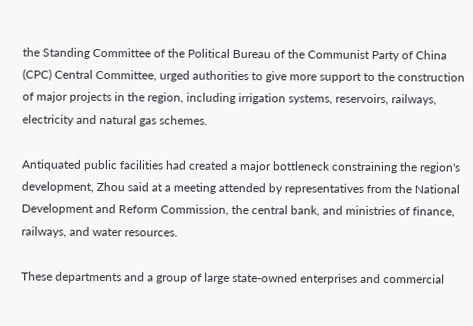the Standing Committee of the Political Bureau of the Communist Party of China (CPC) Central Committee, urged authorities to give more support to the construction of major projects in the region, including irrigation systems, reservoirs, railways, electricity and natural gas schemes.

Antiquated public facilities had created a major bottleneck constraining the region's development, Zhou said at a meeting attended by representatives from the National Development and Reform Commission, the central bank, and ministries of finance, railways, and water resources.

These departments and a group of large state-owned enterprises and commercial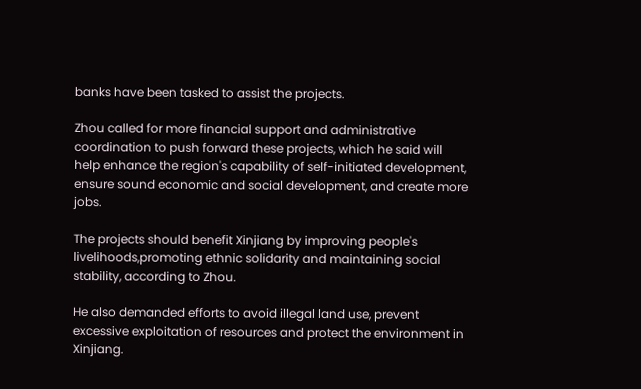banks have been tasked to assist the projects.

Zhou called for more financial support and administrative coordination to push forward these projects, which he said will help enhance the region's capability of self-initiated development, ensure sound economic and social development, and create more jobs.

The projects should benefit Xinjiang by improving people's livelihoods,promoting ethnic solidarity and maintaining social stability, according to Zhou.

He also demanded efforts to avoid illegal land use, prevent excessive exploitation of resources and protect the environment in Xinjiang.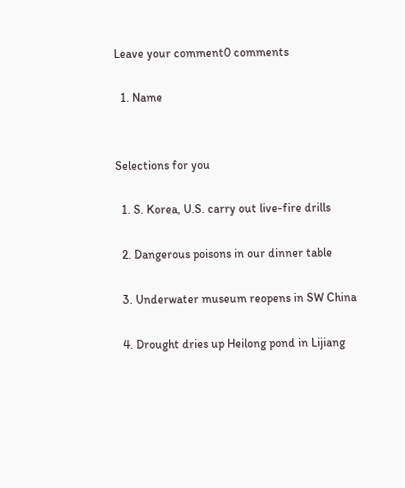Leave your comment0 comments

  1. Name


Selections for you

  1. S. Korea, U.S. carry out live-fire drills

  2. Dangerous poisons in our dinner table

  3. Underwater museum reopens in SW China

  4. Drought dries up Heilong pond in Lijiang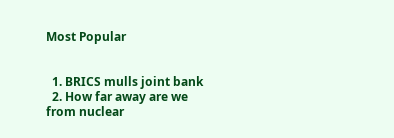Most Popular


  1. BRICS mulls joint bank
  2. How far away are we from nuclear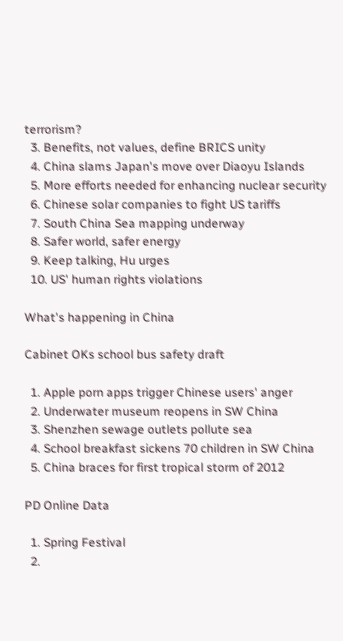terrorism?
  3. Benefits, not values, define BRICS unity
  4. China slams Japan's move over Diaoyu Islands
  5. More efforts needed for enhancing nuclear security
  6. Chinese solar companies to fight US tariffs
  7. South China Sea mapping underway
  8. Safer world, safer energy
  9. Keep talking, Hu urges
  10. US' human rights violations

What's happening in China

Cabinet OKs school bus safety draft

  1. Apple porn apps trigger Chinese users' anger
  2. Underwater museum reopens in SW China
  3. Shenzhen sewage outlets pollute sea
  4. School breakfast sickens 70 children in SW China
  5. China braces for first tropical storm of 2012

PD Online Data

  1. Spring Festival
  2.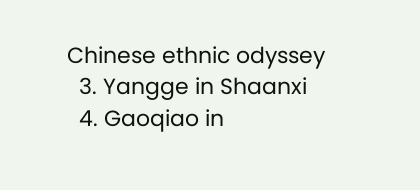Chinese ethnic odyssey
  3. Yangge in Shaanxi
  4. Gaoqiao in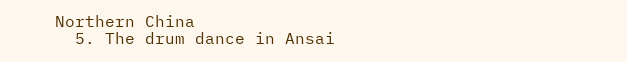Northern China
  5. The drum dance in Ansai